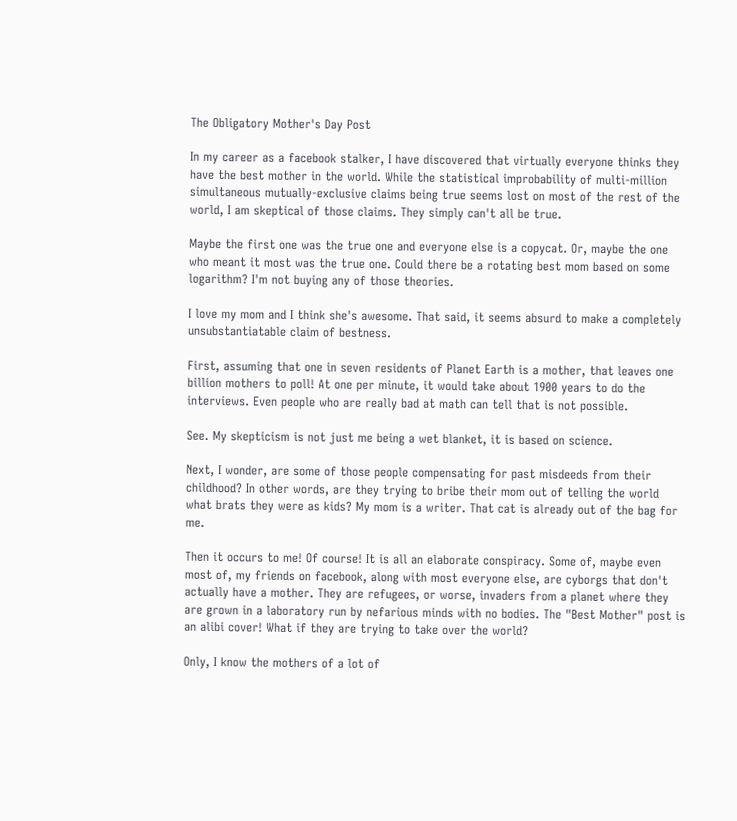The Obligatory Mother's Day Post

In my career as a facebook stalker, I have discovered that virtually everyone thinks they have the best mother in the world. While the statistical improbability of multi-million simultaneous mutually-exclusive claims being true seems lost on most of the rest of the world, I am skeptical of those claims. They simply can't all be true.

Maybe the first one was the true one and everyone else is a copycat. Or, maybe the one who meant it most was the true one. Could there be a rotating best mom based on some logarithm? I'm not buying any of those theories.

I love my mom and I think she's awesome. That said, it seems absurd to make a completely unsubstantiatable claim of bestness.

First, assuming that one in seven residents of Planet Earth is a mother, that leaves one billion mothers to poll! At one per minute, it would take about 1900 years to do the interviews. Even people who are really bad at math can tell that is not possible.

See. My skepticism is not just me being a wet blanket, it is based on science.

Next, I wonder, are some of those people compensating for past misdeeds from their childhood? In other words, are they trying to bribe their mom out of telling the world what brats they were as kids? My mom is a writer. That cat is already out of the bag for me.

Then it occurs to me! Of course! It is all an elaborate conspiracy. Some of, maybe even most of, my friends on facebook, along with most everyone else, are cyborgs that don't actually have a mother. They are refugees, or worse, invaders from a planet where they are grown in a laboratory run by nefarious minds with no bodies. The "Best Mother" post is an alibi cover! What if they are trying to take over the world?

Only, I know the mothers of a lot of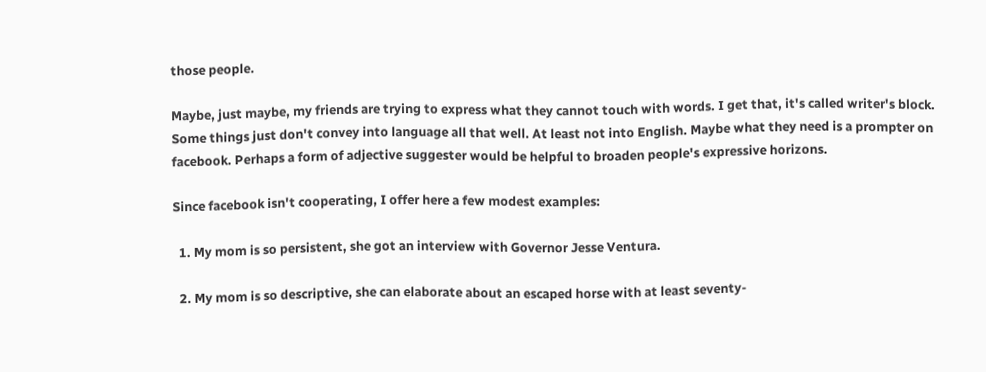those people.

Maybe, just maybe, my friends are trying to express what they cannot touch with words. I get that, it's called writer's block. Some things just don't convey into language all that well. At least not into English. Maybe what they need is a prompter on facebook. Perhaps a form of adjective suggester would be helpful to broaden people's expressive horizons.

Since facebook isn't cooperating, I offer here a few modest examples:

  1. My mom is so persistent, she got an interview with Governor Jesse Ventura.

  2. My mom is so descriptive, she can elaborate about an escaped horse with at least seventy-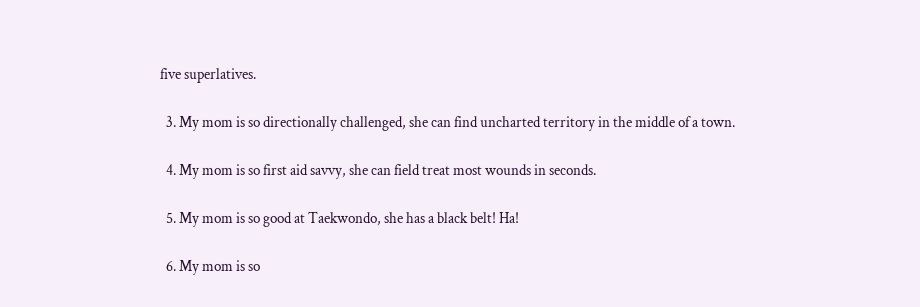five superlatives.

  3. My mom is so directionally challenged, she can find uncharted territory in the middle of a town.

  4. My mom is so first aid savvy, she can field treat most wounds in seconds.

  5. My mom is so good at Taekwondo, she has a black belt! Ha!

  6. My mom is so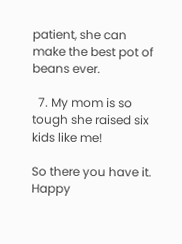patient, she can make the best pot of beans ever.

  7. My mom is so tough she raised six kids like me!

So there you have it. Happy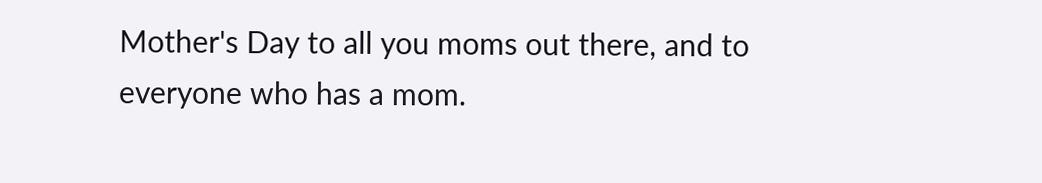Mother's Day to all you moms out there, and to everyone who has a mom.